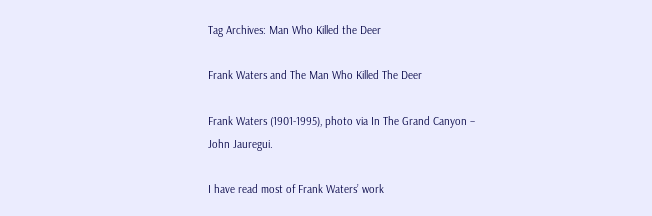Tag Archives: Man Who Killed the Deer

Frank Waters and The Man Who Killed The Deer

Frank Waters (1901-1995), photo via In The Grand Canyon – John Jauregui.

I have read most of Frank Waters’ work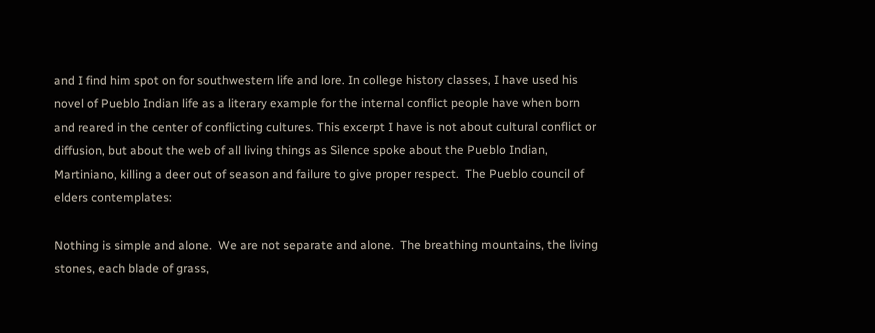and I find him spot on for southwestern life and lore. In college history classes, I have used his novel of Pueblo Indian life as a literary example for the internal conflict people have when born and reared in the center of conflicting cultures. This excerpt I have is not about cultural conflict or diffusion, but about the web of all living things as Silence spoke about the Pueblo Indian, Martiniano, killing a deer out of season and failure to give proper respect.  The Pueblo council of elders contemplates:

Nothing is simple and alone.  We are not separate and alone.  The breathing mountains, the living stones, each blade of grass,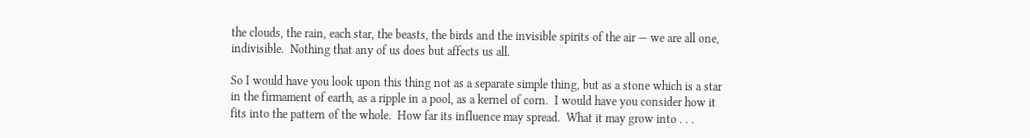the clouds, the rain, each star, the beasts, the birds and the invisible spirits of the air — we are all one, indivisible.  Nothing that any of us does but affects us all.

So I would have you look upon this thing not as a separate simple thing, but as a stone which is a star in the firmament of earth, as a ripple in a pool, as a kernel of corn.  I would have you consider how it fits into the pattern of the whole.  How far its influence may spread.  What it may grow into . . .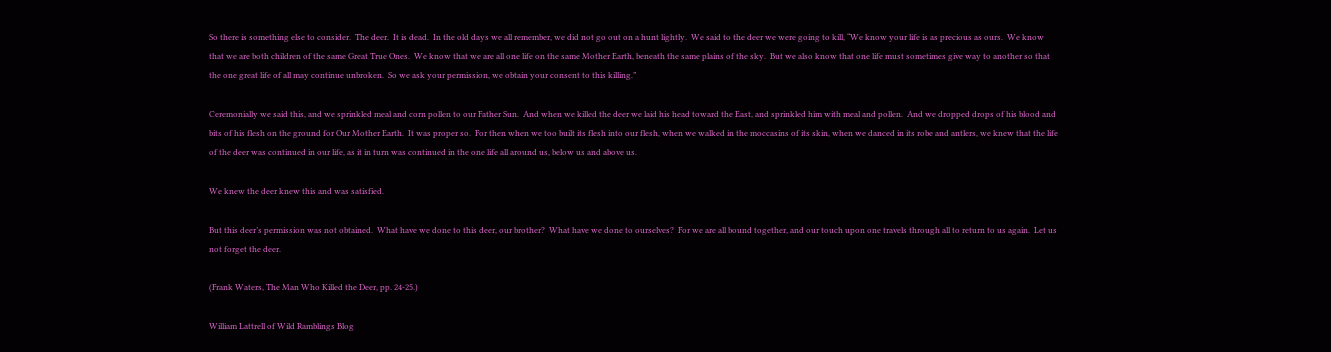So there is something else to consider.  The deer.  It is dead.  In the old days we all remember, we did not go out on a hunt lightly.  We said to the deer we were going to kill, “We know your life is as precious as ours.  We know that we are both children of the same Great True Ones.  We know that we are all one life on the same Mother Earth, beneath the same plains of the sky.  But we also know that one life must sometimes give way to another so that the one great life of all may continue unbroken.  So we ask your permission, we obtain your consent to this killing.”

Ceremonially we said this, and we sprinkled meal and corn pollen to our Father Sun.  And when we killed the deer we laid his head toward the East, and sprinkled him with meal and pollen.  And we dropped drops of his blood and bits of his flesh on the ground for Our Mother Earth.  It was proper so.  For then when we too built its flesh into our flesh, when we walked in the moccasins of its skin, when we danced in its robe and antlers, we knew that the life of the deer was continued in our life, as it in turn was continued in the one life all around us, below us and above us.

We knew the deer knew this and was satisfied.

But this deer’s permission was not obtained.  What have we done to this deer, our brother?  What have we done to ourselves?  For we are all bound together, and our touch upon one travels through all to return to us again.  Let us not forget the deer.

(Frank Waters, The Man Who Killed the Deer, pp. 24-25.)

William Lattrell of Wild Ramblings Blog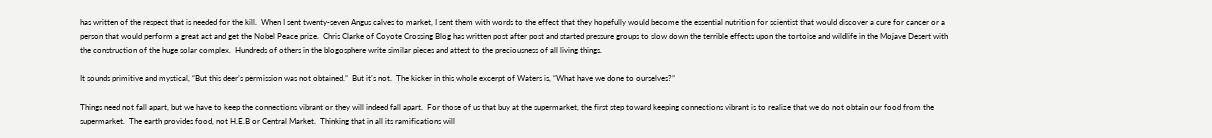has written of the respect that is needed for the kill.  When I sent twenty-seven Angus calves to market, I sent them with words to the effect that they hopefully would become the essential nutrition for scientist that would discover a cure for cancer or a person that would perform a great act and get the Nobel Peace prize.  Chris Clarke of Coyote Crossing Blog has written post after post and started pressure groups to slow down the terrible effects upon the tortoise and wildlife in the Mojave Desert with the construction of the huge solar complex.  Hundreds of others in the blogosphere write similar pieces and attest to the preciousness of all living things.

It sounds primitive and mystical, “But this deer’s permission was not obtained.”  But it’s not.  The kicker in this whole excerpt of Waters is, “What have we done to ourselves?”

Things need not fall apart, but we have to keep the connections vibrant or they will indeed fall apart.  For those of us that buy at the supermarket, the first step toward keeping connections vibrant is to realize that we do not obtain our food from the supermarket.  The earth provides food, not H.E.B or Central Market.  Thinking that in all its ramifications will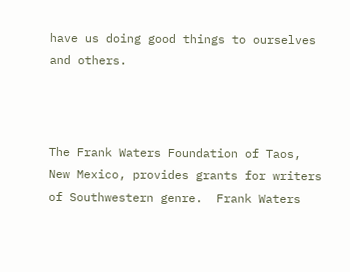have us doing good things to ourselves and others.



The Frank Waters Foundation of Taos, New Mexico, provides grants for writers of Southwestern genre.  Frank Waters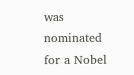was nominated for a Nobel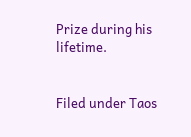Prize during his lifetime.


Filed under Taos